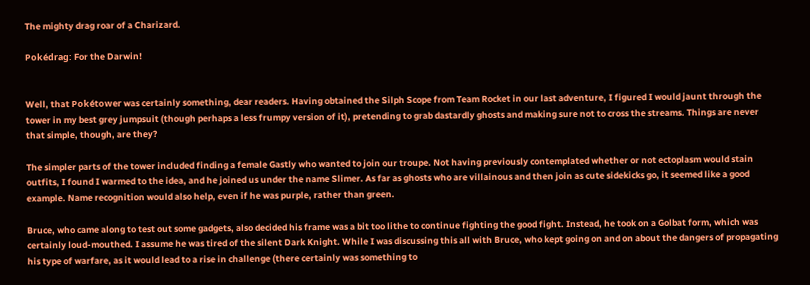The mighty drag roar of a Charizard.

Pokédrag: For the Darwin!


Well, that Pokétower was certainly something, dear readers. Having obtained the Silph Scope from Team Rocket in our last adventure, I figured I would jaunt through the tower in my best grey jumpsuit (though perhaps a less frumpy version of it), pretending to grab dastardly ghosts and making sure not to cross the streams. Things are never that simple, though, are they?

The simpler parts of the tower included finding a female Gastly who wanted to join our troupe. Not having previously contemplated whether or not ectoplasm would stain outfits, I found I warmed to the idea, and he joined us under the name Slimer. As far as ghosts who are villainous and then join as cute sidekicks go, it seemed like a good example. Name recognition would also help, even if he was purple, rather than green.

Bruce, who came along to test out some gadgets, also decided his frame was a bit too lithe to continue fighting the good fight. Instead, he took on a Golbat form, which was certainly loud-mouthed. I assume he was tired of the silent Dark Knight. While I was discussing this all with Bruce, who kept going on and on about the dangers of propagating his type of warfare, as it would lead to a rise in challenge (there certainly was something to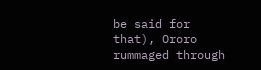be said for that), Ororo rummaged through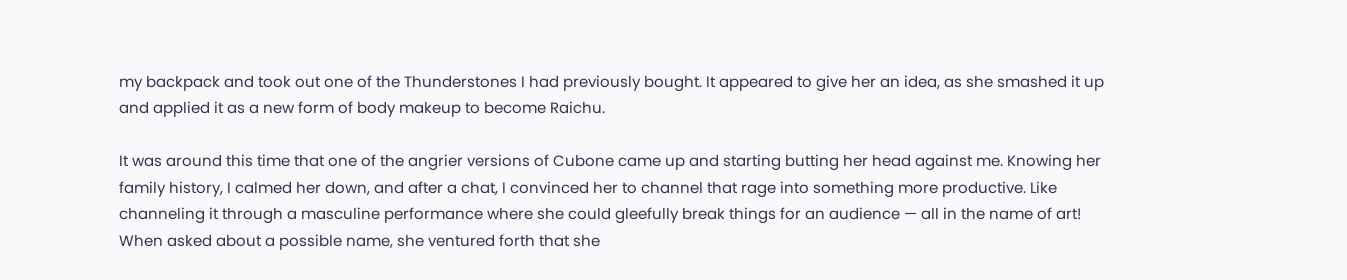my backpack and took out one of the Thunderstones I had previously bought. It appeared to give her an idea, as she smashed it up and applied it as a new form of body makeup to become Raichu.

It was around this time that one of the angrier versions of Cubone came up and starting butting her head against me. Knowing her family history, I calmed her down, and after a chat, I convinced her to channel that rage into something more productive. Like channeling it through a masculine performance where she could gleefully break things for an audience — all in the name of art! When asked about a possible name, she ventured forth that she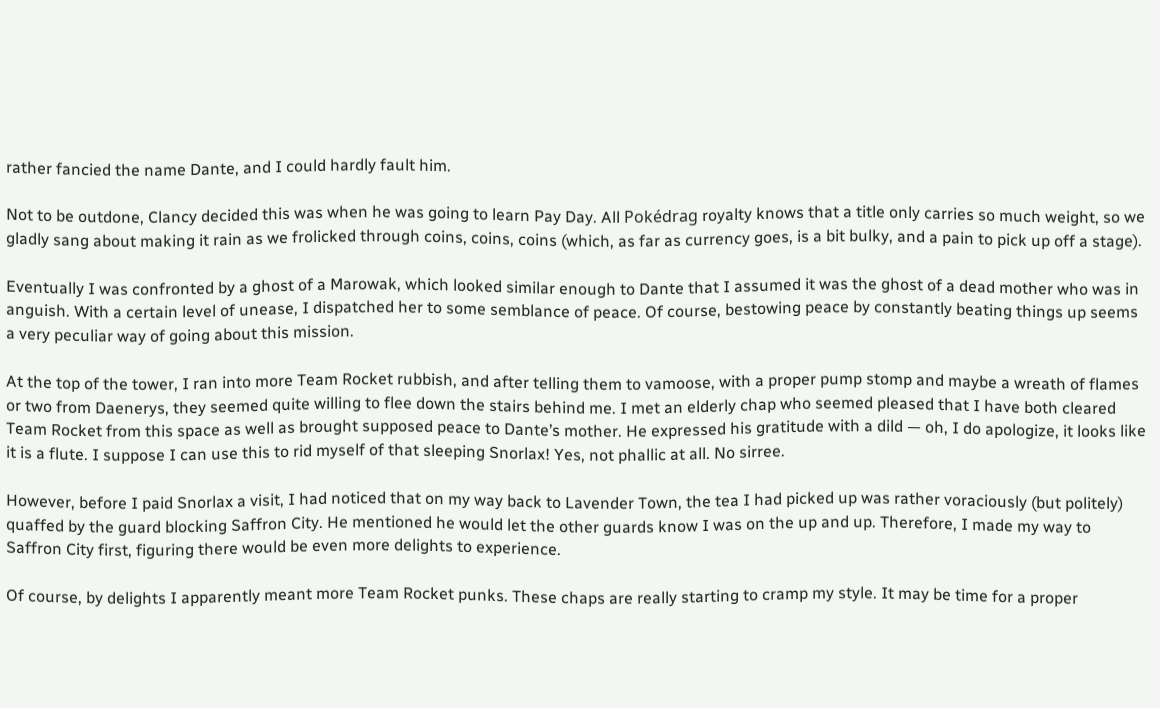rather fancied the name Dante, and I could hardly fault him.

Not to be outdone, Clancy decided this was when he was going to learn Pay Day. All Pokédrag royalty knows that a title only carries so much weight, so we gladly sang about making it rain as we frolicked through coins, coins, coins (which, as far as currency goes, is a bit bulky, and a pain to pick up off a stage).

Eventually I was confronted by a ghost of a Marowak, which looked similar enough to Dante that I assumed it was the ghost of a dead mother who was in anguish. With a certain level of unease, I dispatched her to some semblance of peace. Of course, bestowing peace by constantly beating things up seems a very peculiar way of going about this mission.

At the top of the tower, I ran into more Team Rocket rubbish, and after telling them to vamoose, with a proper pump stomp and maybe a wreath of flames or two from Daenerys, they seemed quite willing to flee down the stairs behind me. I met an elderly chap who seemed pleased that I have both cleared Team Rocket from this space as well as brought supposed peace to Dante’s mother. He expressed his gratitude with a dild — oh, I do apologize, it looks like it is a flute. I suppose I can use this to rid myself of that sleeping Snorlax! Yes, not phallic at all. No sirree.

However, before I paid Snorlax a visit, I had noticed that on my way back to Lavender Town, the tea I had picked up was rather voraciously (but politely) quaffed by the guard blocking Saffron City. He mentioned he would let the other guards know I was on the up and up. Therefore, I made my way to Saffron City first, figuring there would be even more delights to experience.

Of course, by delights I apparently meant more Team Rocket punks. These chaps are really starting to cramp my style. It may be time for a proper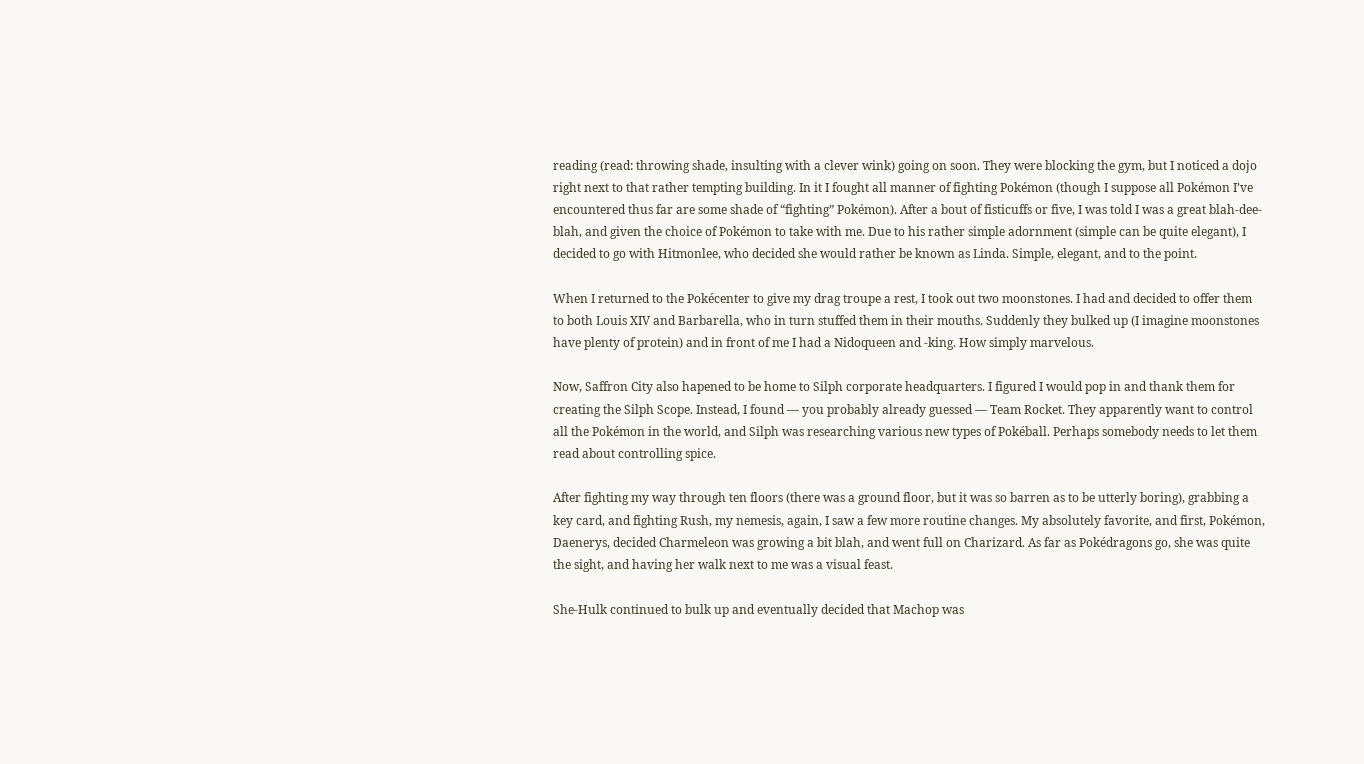reading (read: throwing shade, insulting with a clever wink) going on soon. They were blocking the gym, but I noticed a dojo right next to that rather tempting building. In it I fought all manner of fighting Pokémon (though I suppose all Pokémon I’ve encountered thus far are some shade of “fighting” Pokémon). After a bout of fisticuffs or five, I was told I was a great blah-dee-blah, and given the choice of Pokémon to take with me. Due to his rather simple adornment (simple can be quite elegant), I decided to go with Hitmonlee, who decided she would rather be known as Linda. Simple, elegant, and to the point.

When I returned to the Pokécenter to give my drag troupe a rest, I took out two moonstones. I had and decided to offer them to both Louis XIV and Barbarella, who in turn stuffed them in their mouths. Suddenly they bulked up (I imagine moonstones have plenty of protein) and in front of me I had a Nidoqueen and -king. How simply marvelous.

Now, Saffron City also hapened to be home to Silph corporate headquarters. I figured I would pop in and thank them for creating the Silph Scope. Instead, I found — you probably already guessed — Team Rocket. They apparently want to control all the Pokémon in the world, and Silph was researching various new types of Pokéball. Perhaps somebody needs to let them read about controlling spice.

After fighting my way through ten floors (there was a ground floor, but it was so barren as to be utterly boring), grabbing a key card, and fighting Rush, my nemesis, again, I saw a few more routine changes. My absolutely favorite, and first, Pokémon, Daenerys, decided Charmeleon was growing a bit blah, and went full on Charizard. As far as Pokédragons go, she was quite the sight, and having her walk next to me was a visual feast.

She-Hulk continued to bulk up and eventually decided that Machop was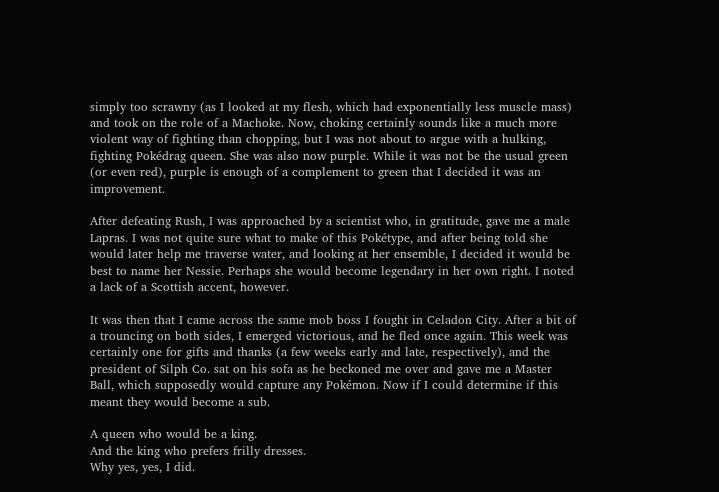simply too scrawny (as I looked at my flesh, which had exponentially less muscle mass) and took on the role of a Machoke. Now, choking certainly sounds like a much more violent way of fighting than chopping, but I was not about to argue with a hulking, fighting Pokédrag queen. She was also now purple. While it was not be the usual green (or even red), purple is enough of a complement to green that I decided it was an improvement.

After defeating Rush, I was approached by a scientist who, in gratitude, gave me a male Lapras. I was not quite sure what to make of this Pokétype, and after being told she would later help me traverse water, and looking at her ensemble, I decided it would be best to name her Nessie. Perhaps she would become legendary in her own right. I noted a lack of a Scottish accent, however.

It was then that I came across the same mob boss I fought in Celadon City. After a bit of a trouncing on both sides, I emerged victorious, and he fled once again. This week was certainly one for gifts and thanks (a few weeks early and late, respectively), and the president of Silph Co. sat on his sofa as he beckoned me over and gave me a Master Ball, which supposedly would capture any Pokémon. Now if I could determine if this meant they would become a sub.

A queen who would be a king.
And the king who prefers frilly dresses.
Why yes, yes, I did.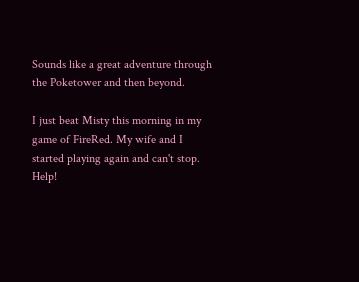Sounds like a great adventure through the Poketower and then beyond.

I just beat Misty this morning in my game of FireRed. My wife and I started playing again and can't stop. Help!